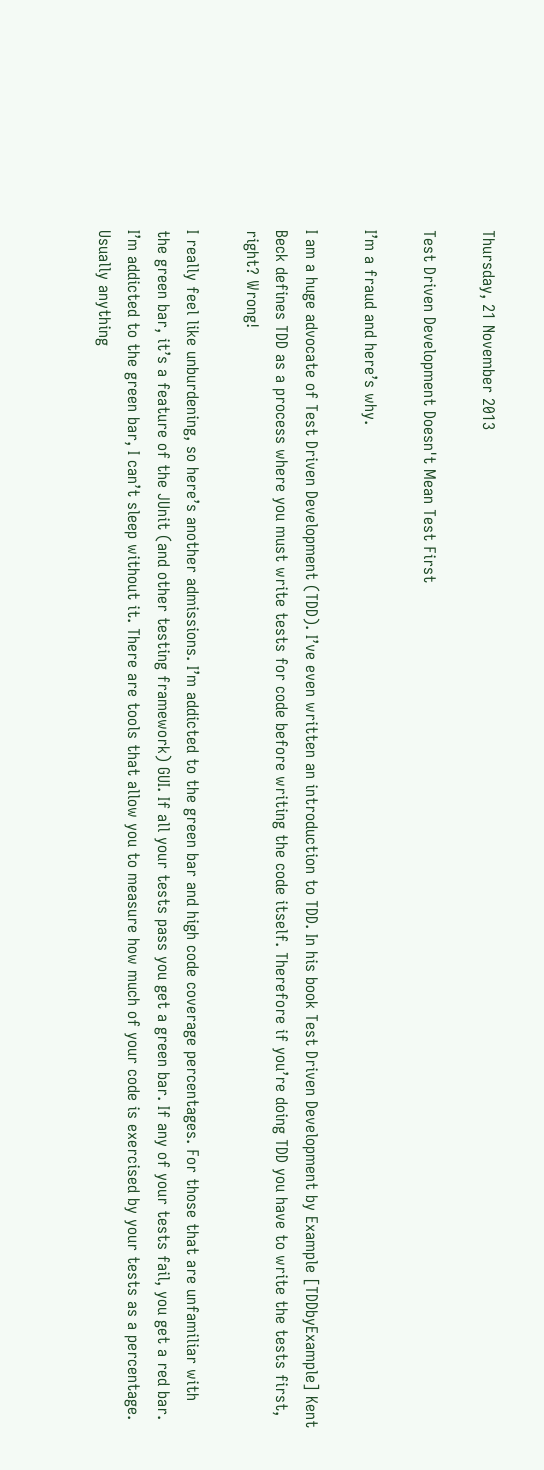Thursday, 21 November 2013

Test Driven Development Doesn't Mean Test First

I’m a fraud and here’s why.

I am a huge advocate of Test Driven Development (TDD). I’ve even written an introduction to TDD. In his book Test Driven Development by Example [TDDbyExample] Kent Beck defines TDD as a process where you must write tests for code before writing the code itself. Therefore if you’re doing TDD you have to write the tests first, right? Wrong!

I really feel like unburdening, so here’s another admissions. I’m addicted to the green bar and high code coverage percentages. For those that are unfamiliar with the green bar, it’s a feature of the JUnit (and other testing framework) GUI. If all your tests pass you get a green bar. If any of your tests fail, you get a red bar. I’m addicted to the green bar, I can’t sleep without it. There are tools that allow you to measure how much of your code is exercised by your tests as a percentage. Usually anything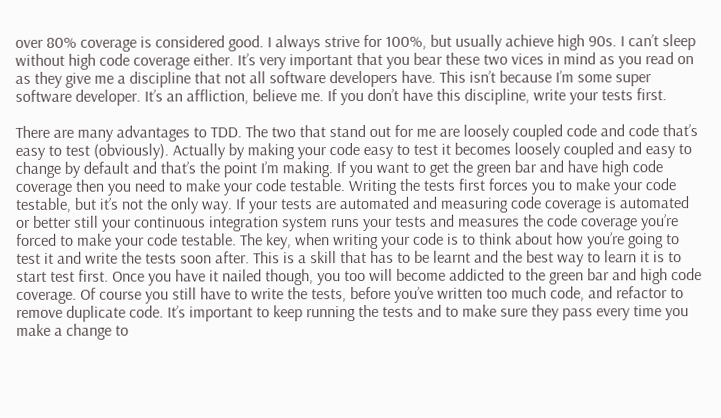over 80% coverage is considered good. I always strive for 100%, but usually achieve high 90s. I can’t sleep without high code coverage either. It’s very important that you bear these two vices in mind as you read on as they give me a discipline that not all software developers have. This isn’t because I’m some super software developer. It’s an affliction, believe me. If you don’t have this discipline, write your tests first.

There are many advantages to TDD. The two that stand out for me are loosely coupled code and code that’s easy to test (obviously). Actually by making your code easy to test it becomes loosely coupled and easy to change by default and that’s the point I’m making. If you want to get the green bar and have high code coverage then you need to make your code testable. Writing the tests first forces you to make your code testable, but it’s not the only way. If your tests are automated and measuring code coverage is automated or better still your continuous integration system runs your tests and measures the code coverage you’re forced to make your code testable. The key, when writing your code is to think about how you’re going to test it and write the tests soon after. This is a skill that has to be learnt and the best way to learn it is to start test first. Once you have it nailed though, you too will become addicted to the green bar and high code coverage. Of course you still have to write the tests, before you’ve written too much code, and refactor to remove duplicate code. It’s important to keep running the tests and to make sure they pass every time you make a change to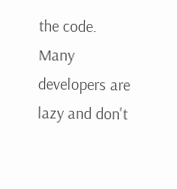the code. Many developers are lazy and don't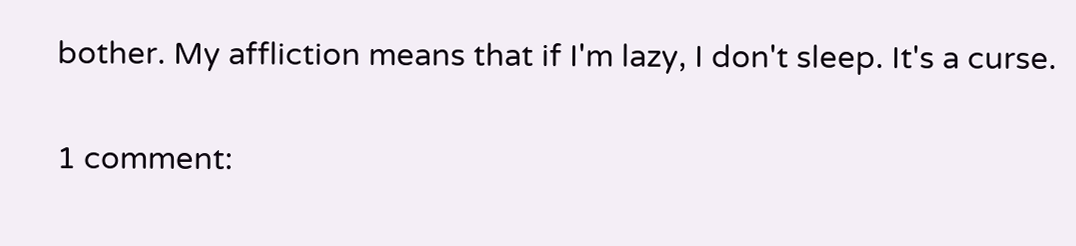bother. My affliction means that if I'm lazy, I don't sleep. It's a curse.

1 comment: